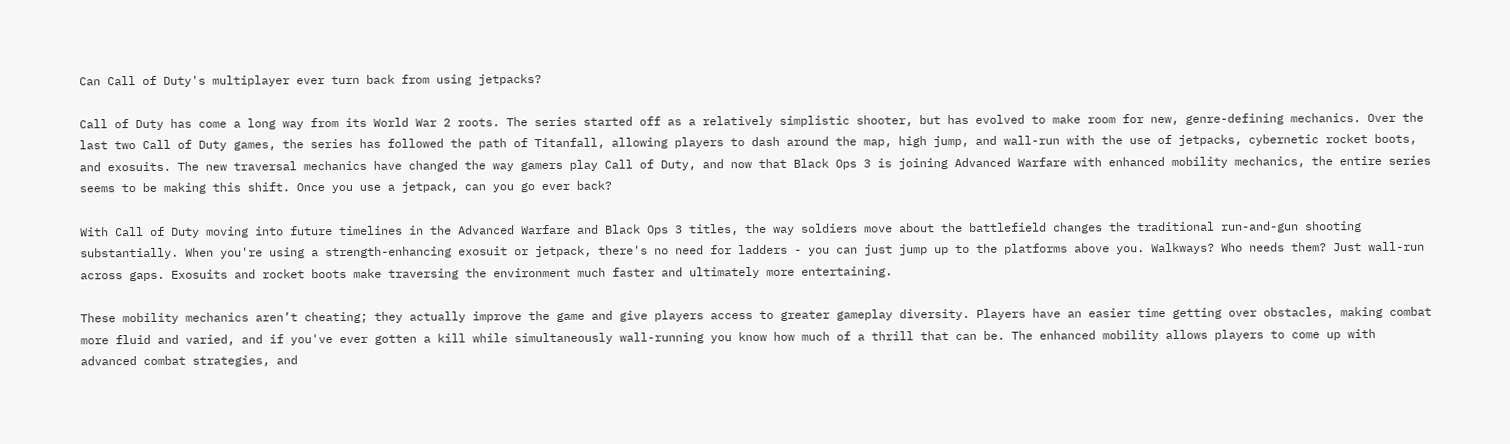Can Call of Duty's multiplayer ever turn back from using jetpacks?

Call of Duty has come a long way from its World War 2 roots. The series started off as a relatively simplistic shooter, but has evolved to make room for new, genre-defining mechanics. Over the last two Call of Duty games, the series has followed the path of Titanfall, allowing players to dash around the map, high jump, and wall-run with the use of jetpacks, cybernetic rocket boots, and exosuits. The new traversal mechanics have changed the way gamers play Call of Duty, and now that Black Ops 3 is joining Advanced Warfare with enhanced mobility mechanics, the entire series seems to be making this shift. Once you use a jetpack, can you go ever back?

With Call of Duty moving into future timelines in the Advanced Warfare and Black Ops 3 titles, the way soldiers move about the battlefield changes the traditional run-and-gun shooting substantially. When you're using a strength-enhancing exosuit or jetpack, there's no need for ladders - you can just jump up to the platforms above you. Walkways? Who needs them? Just wall-run across gaps. Exosuits and rocket boots make traversing the environment much faster and ultimately more entertaining.

These mobility mechanics aren’t cheating; they actually improve the game and give players access to greater gameplay diversity. Players have an easier time getting over obstacles, making combat more fluid and varied, and if you've ever gotten a kill while simultaneously wall-running you know how much of a thrill that can be. The enhanced mobility allows players to come up with advanced combat strategies, and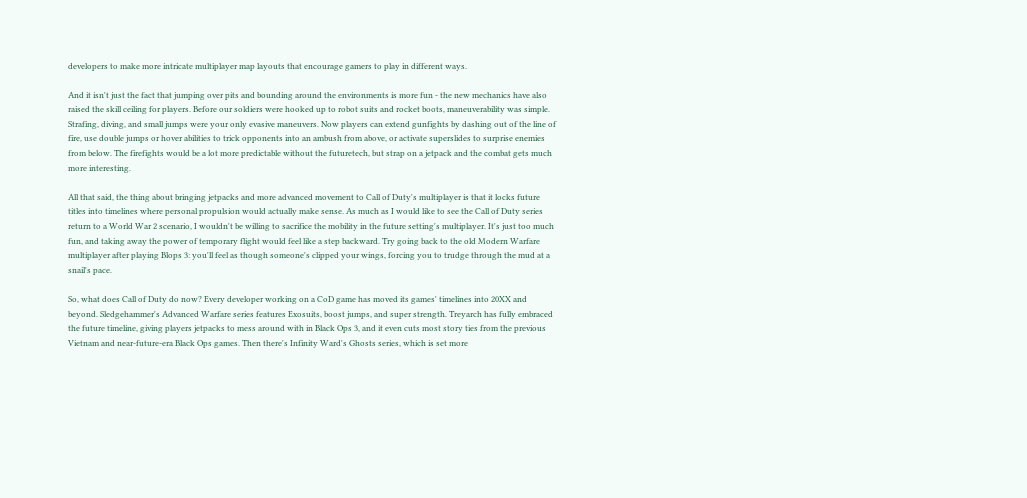developers to make more intricate multiplayer map layouts that encourage gamers to play in different ways.

And it isn't just the fact that jumping over pits and bounding around the environments is more fun - the new mechanics have also raised the skill ceiling for players. Before our soldiers were hooked up to robot suits and rocket boots, maneuverability was simple. Strafing, diving, and small jumps were your only evasive maneuvers. Now players can extend gunfights by dashing out of the line of fire, use double jumps or hover abilities to trick opponents into an ambush from above, or activate superslides to surprise enemies from below. The firefights would be a lot more predictable without the futuretech, but strap on a jetpack and the combat gets much more interesting.

All that said, the thing about bringing jetpacks and more advanced movement to Call of Duty's multiplayer is that it locks future titles into timelines where personal propulsion would actually make sense. As much as I would like to see the Call of Duty series return to a World War 2 scenario, I wouldn't be willing to sacrifice the mobility in the future setting's multiplayer. It's just too much fun, and taking away the power of temporary flight would feel like a step backward. Try going back to the old Modern Warfare multiplayer after playing Blops 3: you'll feel as though someone's clipped your wings, forcing you to trudge through the mud at a snail's pace.

So, what does Call of Duty do now? Every developer working on a CoD game has moved its games' timelines into 20XX and beyond. Sledgehammer's Advanced Warfare series features Exosuits, boost jumps, and super strength. Treyarch has fully embraced the future timeline, giving players jetpacks to mess around with in Black Ops 3, and it even cuts most story ties from the previous Vietnam and near-future-era Black Ops games. Then there's Infinity Ward's Ghosts series, which is set more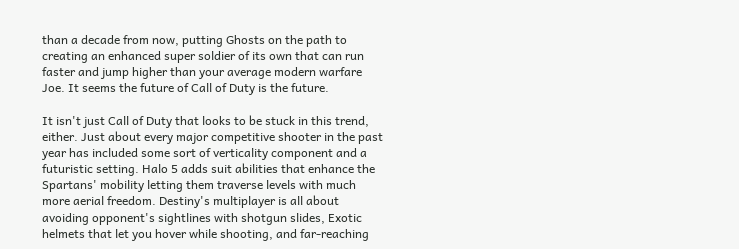than a decade from now, putting Ghosts on the path to creating an enhanced super soldier of its own that can run faster and jump higher than your average modern warfare Joe. It seems the future of Call of Duty is the future.

It isn't just Call of Duty that looks to be stuck in this trend, either. Just about every major competitive shooter in the past year has included some sort of verticality component and a futuristic setting. Halo 5 adds suit abilities that enhance the Spartans' mobility letting them traverse levels with much more aerial freedom. Destiny's multiplayer is all about avoiding opponent's sightlines with shotgun slides, Exotic helmets that let you hover while shooting, and far-reaching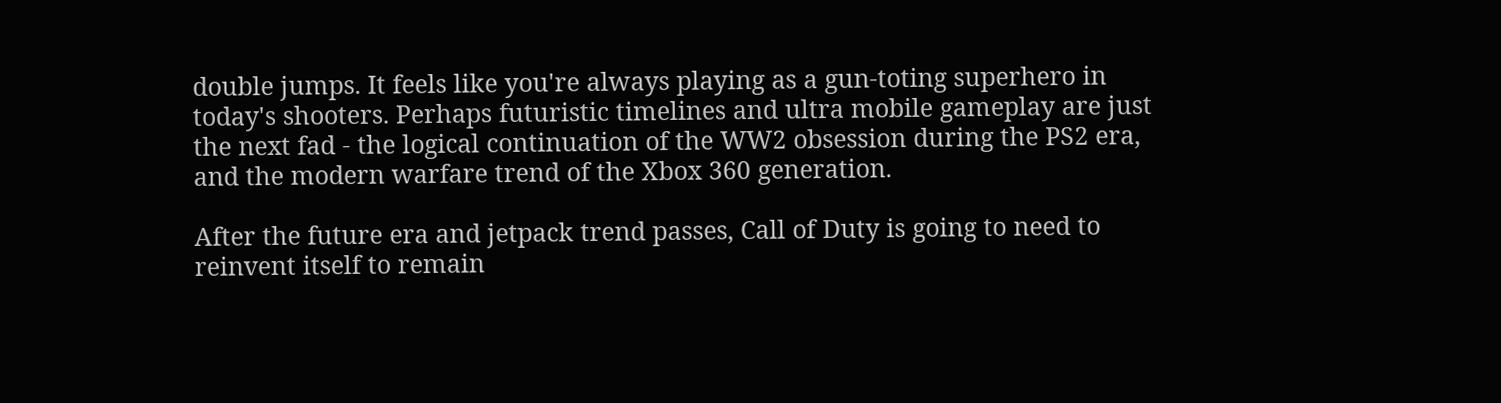double jumps. It feels like you're always playing as a gun-toting superhero in today's shooters. Perhaps futuristic timelines and ultra mobile gameplay are just the next fad - the logical continuation of the WW2 obsession during the PS2 era, and the modern warfare trend of the Xbox 360 generation.

After the future era and jetpack trend passes, Call of Duty is going to need to reinvent itself to remain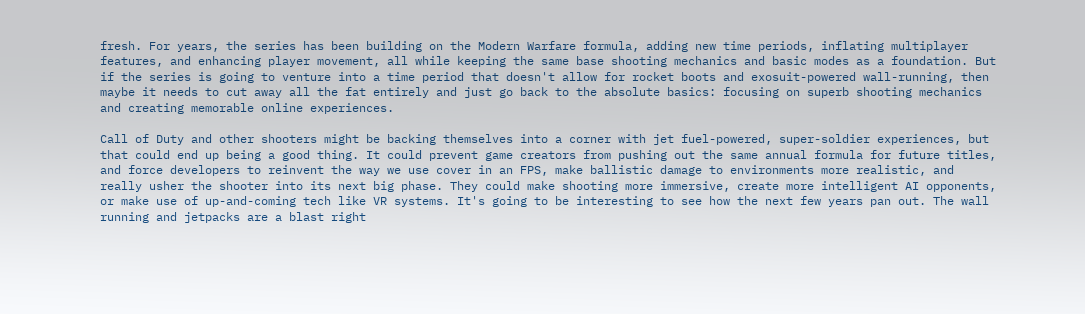fresh. For years, the series has been building on the Modern Warfare formula, adding new time periods, inflating multiplayer features, and enhancing player movement, all while keeping the same base shooting mechanics and basic modes as a foundation. But if the series is going to venture into a time period that doesn't allow for rocket boots and exosuit-powered wall-running, then maybe it needs to cut away all the fat entirely and just go back to the absolute basics: focusing on superb shooting mechanics and creating memorable online experiences.

Call of Duty and other shooters might be backing themselves into a corner with jet fuel-powered, super-soldier experiences, but that could end up being a good thing. It could prevent game creators from pushing out the same annual formula for future titles, and force developers to reinvent the way we use cover in an FPS, make ballistic damage to environments more realistic, and really usher the shooter into its next big phase. They could make shooting more immersive, create more intelligent AI opponents, or make use of up-and-coming tech like VR systems. It's going to be interesting to see how the next few years pan out. The wall running and jetpacks are a blast right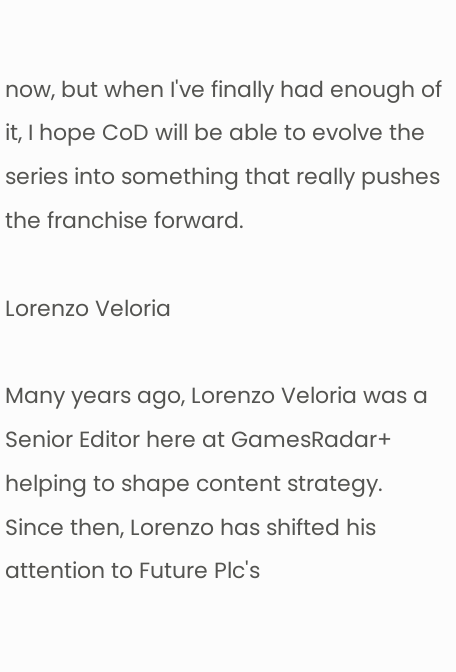now, but when I've finally had enough of it, I hope CoD will be able to evolve the series into something that really pushes the franchise forward.

Lorenzo Veloria

Many years ago, Lorenzo Veloria was a Senior Editor here at GamesRadar+ helping to shape content strategy. Since then, Lorenzo has shifted his attention to Future Plc's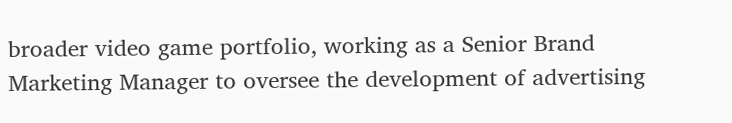broader video game portfolio, working as a Senior Brand Marketing Manager to oversee the development of advertising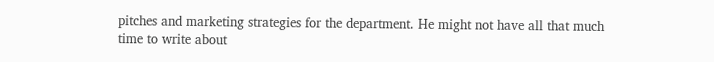pitches and marketing strategies for the department. He might not have all that much time to write about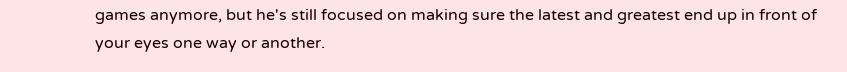games anymore, but he's still focused on making sure the latest and greatest end up in front of your eyes one way or another.